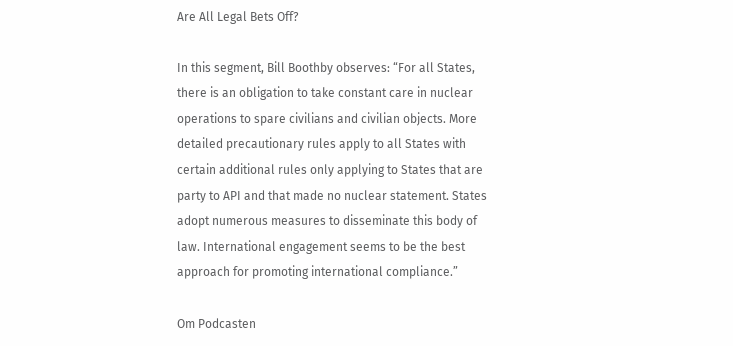Are All Legal Bets Off?

In this segment, Bill Boothby observes: “For all States, there is an obligation to take constant care in nuclear operations to spare civilians and civilian objects. More detailed precautionary rules apply to all States with certain additional rules only applying to States that are party to API and that made no nuclear statement. States adopt numerous measures to disseminate this body of law. International engagement seems to be the best approach for promoting international compliance.”

Om Podcasten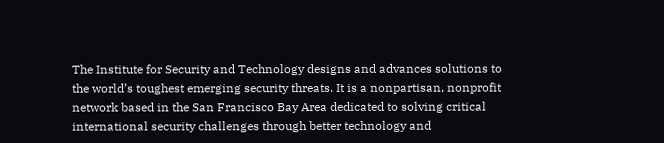The Institute for Security and Technology designs and advances solutions to the world’s toughest emerging security threats. It is a nonpartisan, nonprofit network based in the San Francisco Bay Area dedicated to solving critical international security challenges through better technology and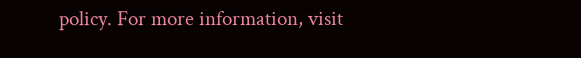policy. For more information, visit